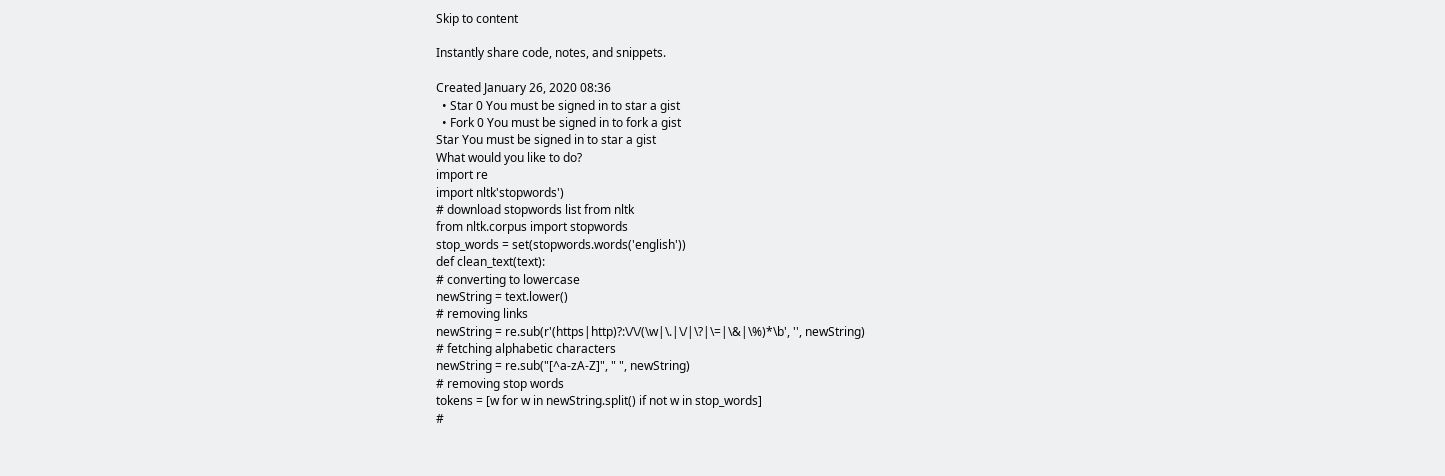Skip to content

Instantly share code, notes, and snippets.

Created January 26, 2020 08:36
  • Star 0 You must be signed in to star a gist
  • Fork 0 You must be signed in to fork a gist
Star You must be signed in to star a gist
What would you like to do?
import re
import nltk'stopwords')
# download stopwords list from nltk
from nltk.corpus import stopwords
stop_words = set(stopwords.words('english'))
def clean_text(text):
# converting to lowercase
newString = text.lower()
# removing links
newString = re.sub(r'(https|http)?:\/\/(\w|\.|\/|\?|\=|\&|\%)*\b', '', newString)
# fetching alphabetic characters
newString = re.sub("[^a-zA-Z]", " ", newString)
# removing stop words
tokens = [w for w in newString.split() if not w in stop_words]
#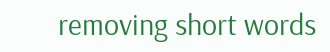removing short words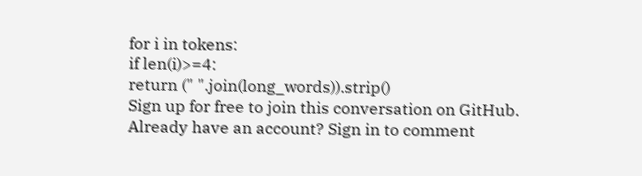for i in tokens:
if len(i)>=4:
return (" ".join(long_words)).strip()
Sign up for free to join this conversation on GitHub. Already have an account? Sign in to comment